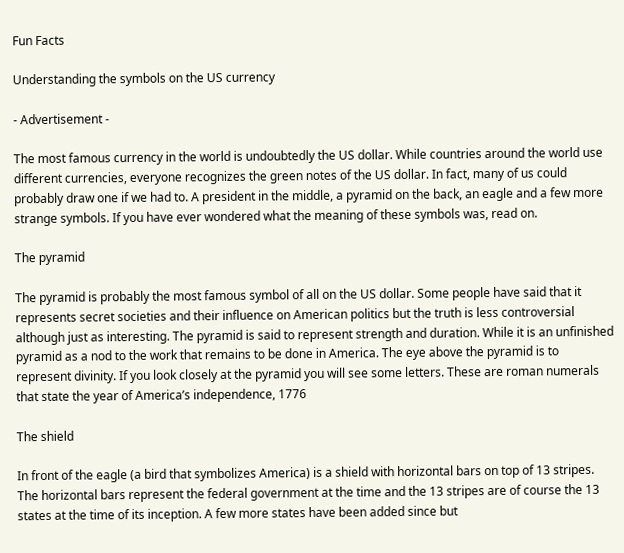Fun Facts

Understanding the symbols on the US currency

- Advertisement -

The most famous currency in the world is undoubtedly the US dollar. While countries around the world use different currencies, everyone recognizes the green notes of the US dollar. In fact, many of us could probably draw one if we had to. A president in the middle, a pyramid on the back, an eagle and a few more strange symbols. If you have ever wondered what the meaning of these symbols was, read on.

The pyramid

The pyramid is probably the most famous symbol of all on the US dollar. Some people have said that it represents secret societies and their influence on American politics but the truth is less controversial although just as interesting. The pyramid is said to represent strength and duration. While it is an unfinished pyramid as a nod to the work that remains to be done in America. The eye above the pyramid is to represent divinity. If you look closely at the pyramid you will see some letters. These are roman numerals that state the year of America’s independence, 1776

The shield

In front of the eagle (a bird that symbolizes America) is a shield with horizontal bars on top of 13 stripes. The horizontal bars represent the federal government at the time and the 13 stripes are of course the 13 states at the time of its inception. A few more states have been added since but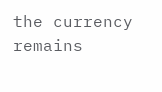the currency remains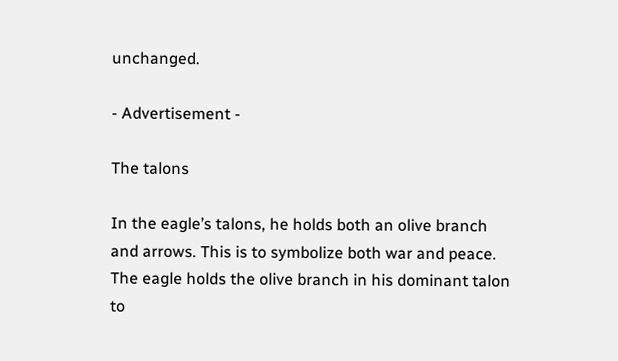unchanged.

- Advertisement -

The talons

In the eagle’s talons, he holds both an olive branch and arrows. This is to symbolize both war and peace. The eagle holds the olive branch in his dominant talon to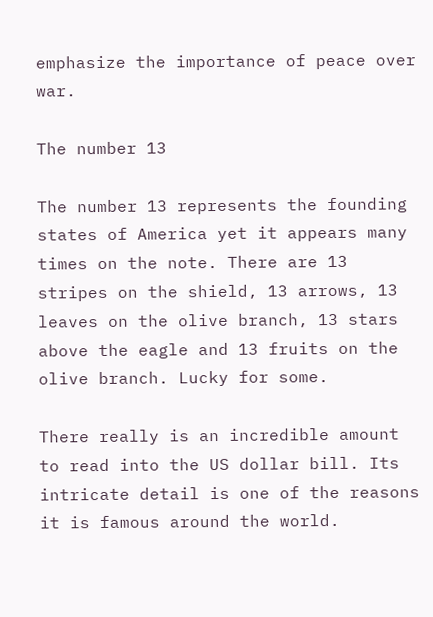emphasize the importance of peace over war.

The number 13

The number 13 represents the founding states of America yet it appears many times on the note. There are 13 stripes on the shield, 13 arrows, 13 leaves on the olive branch, 13 stars above the eagle and 13 fruits on the olive branch. Lucky for some.

There really is an incredible amount to read into the US dollar bill. Its intricate detail is one of the reasons it is famous around the world.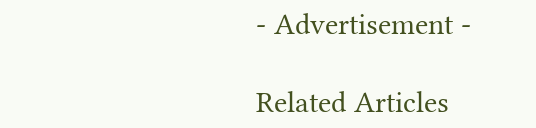- Advertisement -

Related Articles